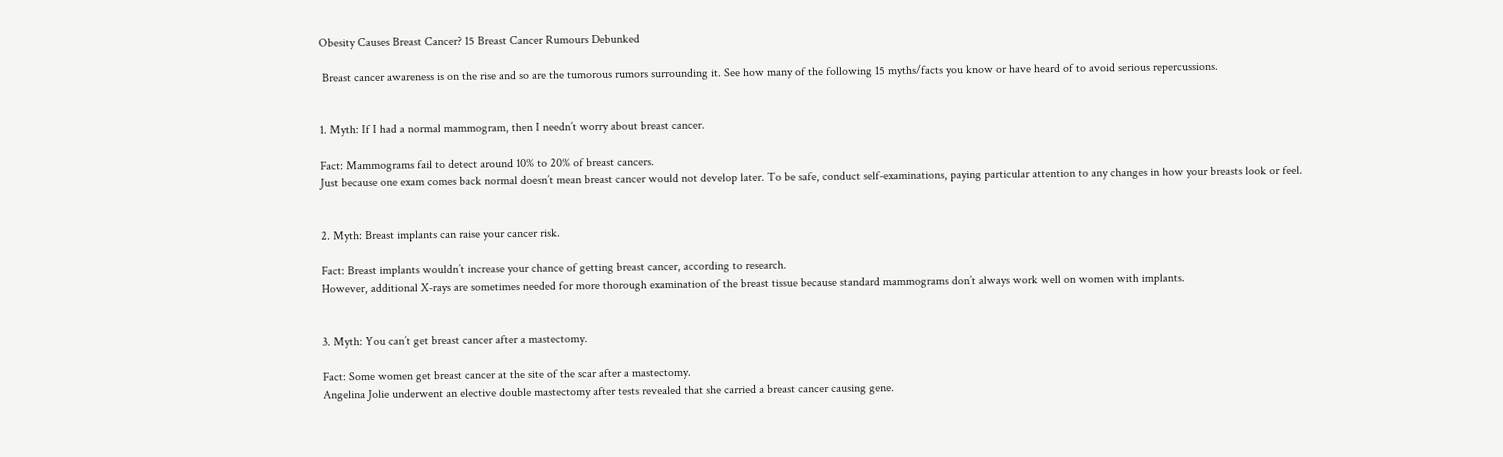Obesity Causes Breast Cancer? 15 Breast Cancer Rumours Debunked

 Breast cancer awareness is on the rise and so are the tumorous rumors surrounding it. See how many of the following 15 myths/facts you know or have heard of to avoid serious repercussions.


1. Myth: If I had a normal mammogram, then I needn’t worry about breast cancer.

Fact: Mammograms fail to detect around 10% to 20% of breast cancers.
Just because one exam comes back normal doesn’t mean breast cancer would not develop later. To be safe, conduct self-examinations, paying particular attention to any changes in how your breasts look or feel.


2. Myth: Breast implants can raise your cancer risk.

Fact: Breast implants wouldn’t increase your chance of getting breast cancer, according to research.
However, additional X-rays are sometimes needed for more thorough examination of the breast tissue because standard mammograms don’t always work well on women with implants.


3. Myth: You can’t get breast cancer after a mastectomy.

Fact: Some women get breast cancer at the site of the scar after a mastectomy.
Angelina Jolie underwent an elective double mastectomy after tests revealed that she carried a breast cancer causing gene.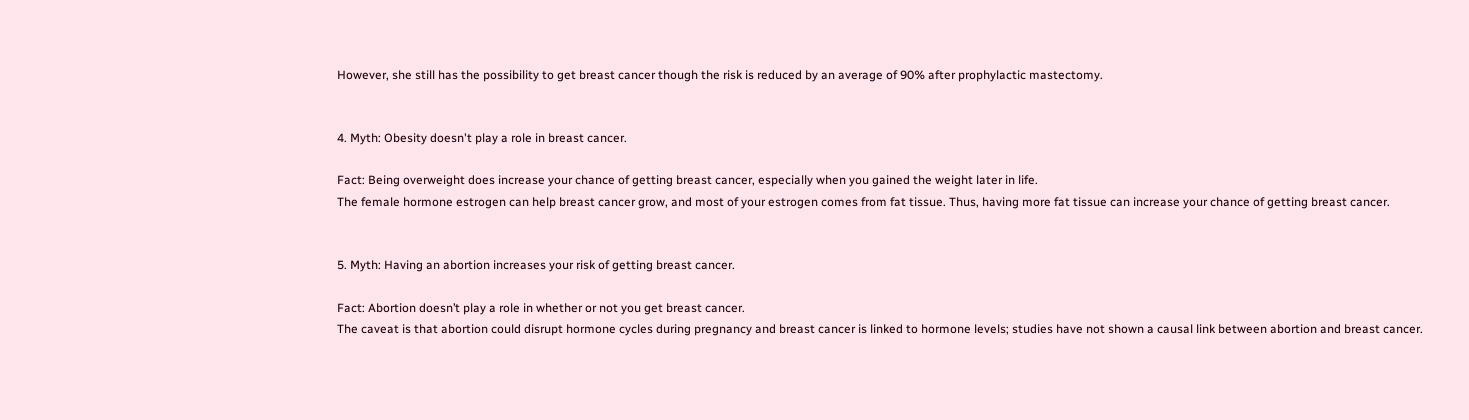However, she still has the possibility to get breast cancer though the risk is reduced by an average of 90% after prophylactic mastectomy.


4. Myth: Obesity doesn't play a role in breast cancer.

Fact: Being overweight does increase your chance of getting breast cancer, especially when you gained the weight later in life.
The female hormone estrogen can help breast cancer grow, and most of your estrogen comes from fat tissue. Thus, having more fat tissue can increase your chance of getting breast cancer.


5. Myth: Having an abortion increases your risk of getting breast cancer.

Fact: Abortion doesn’t play a role in whether or not you get breast cancer.
The caveat is that abortion could disrupt hormone cycles during pregnancy and breast cancer is linked to hormone levels; studies have not shown a causal link between abortion and breast cancer.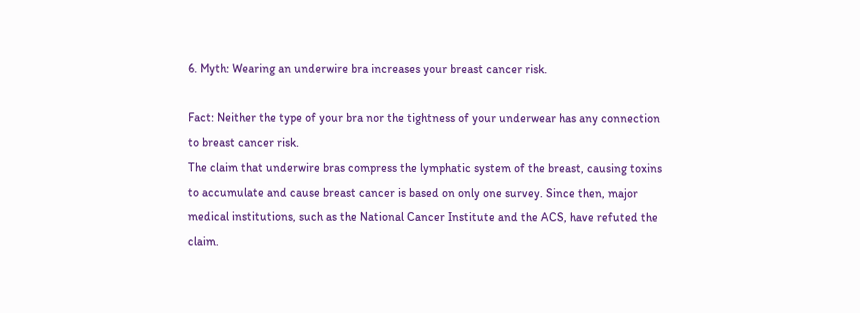6. Myth: Wearing an underwire bra increases your breast cancer risk.

Fact: Neither the type of your bra nor the tightness of your underwear has any connection to breast cancer risk.
The claim that underwire bras compress the lymphatic system of the breast, causing toxins to accumulate and cause breast cancer is based on only one survey. Since then, major medical institutions, such as the National Cancer Institute and the ACS, have refuted the claim.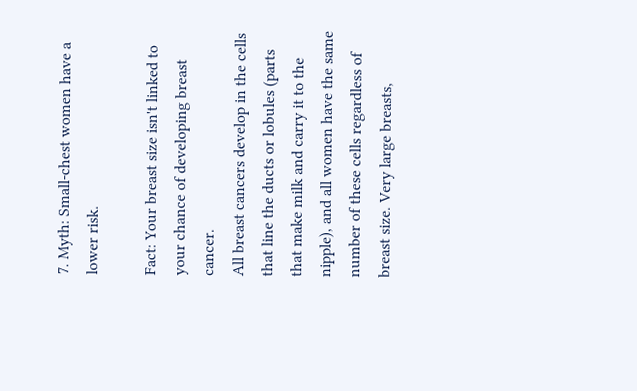7. Myth: Small-chest women have a lower risk.

Fact: Your breast size isn't linked to your chance of developing breast cancer.
All breast cancers develop in the cells that line the ducts or lobules (parts that make milk and carry it to the nipple), and all women have the same number of these cells regardless of breast size. Very large breasts,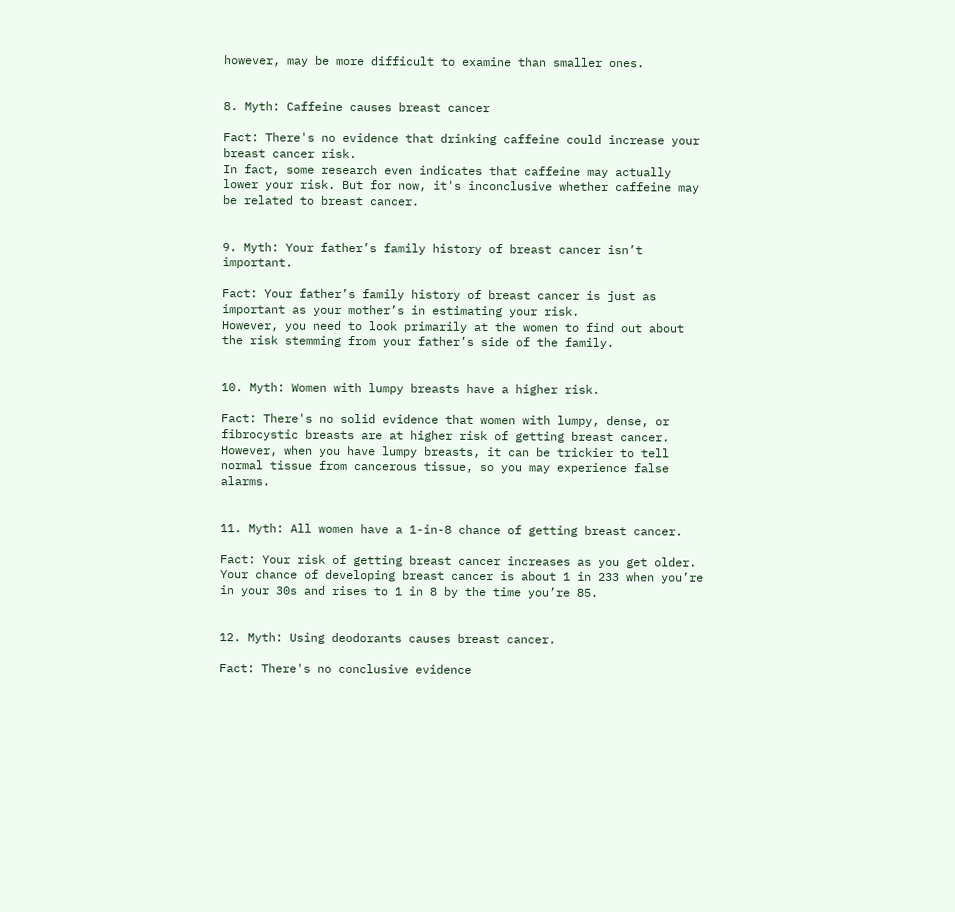however, may be more difficult to examine than smaller ones.


8. Myth: Caffeine causes breast cancer

Fact: There's no evidence that drinking caffeine could increase your breast cancer risk.
In fact, some research even indicates that caffeine may actually lower your risk. But for now, it's inconclusive whether caffeine may be related to breast cancer.


9. Myth: Your father’s family history of breast cancer isn’t important.

Fact: Your father’s family history of breast cancer is just as important as your mother’s in estimating your risk.
However, you need to look primarily at the women to find out about the risk stemming from your father’s side of the family.


10. Myth: Women with lumpy breasts have a higher risk.

Fact: There's no solid evidence that women with lumpy, dense, or fibrocystic breasts are at higher risk of getting breast cancer.
However, when you have lumpy breasts, it can be trickier to tell normal tissue from cancerous tissue, so you may experience false alarms.


11. Myth: All women have a 1-in-8 chance of getting breast cancer.

Fact: Your risk of getting breast cancer increases as you get older.
Your chance of developing breast cancer is about 1 in 233 when you’re in your 30s and rises to 1 in 8 by the time you’re 85.


12. Myth: Using deodorants causes breast cancer.

Fact: There's no conclusive evidence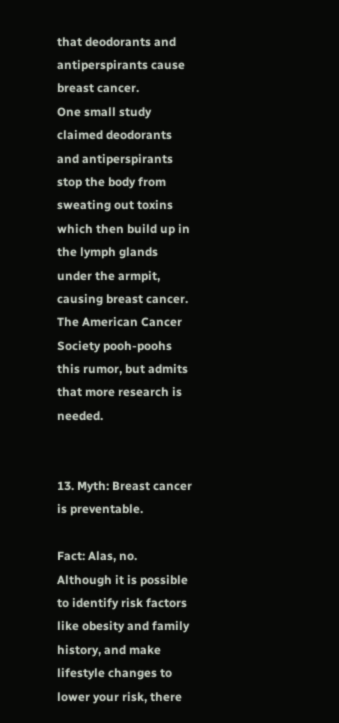that deodorants and antiperspirants cause breast cancer.
One small study claimed deodorants and antiperspirants stop the body from sweating out toxins which then build up in the lymph glands under the armpit, causing breast cancer. The American Cancer Society pooh-poohs this rumor, but admits that more research is needed.


13. Myth: Breast cancer is preventable.

Fact: Alas, no.
Although it is possible to identify risk factors like obesity and family history, and make lifestyle changes to lower your risk, there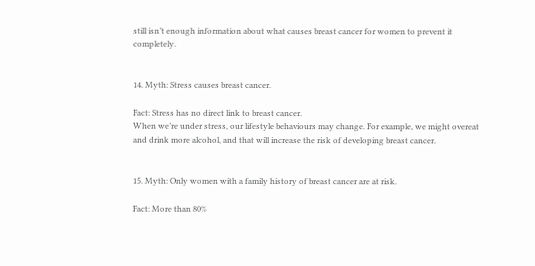still isn’t enough information about what causes breast cancer for women to prevent it completely.


14. Myth: Stress causes breast cancer.

Fact: Stress has no direct link to breast cancer.
When we’re under stress, our lifestyle behaviours may change. For example, we might overeat and drink more alcohol, and that will increase the risk of developing breast cancer.


15. Myth: Only women with a family history of breast cancer are at risk.

Fact: More than 80%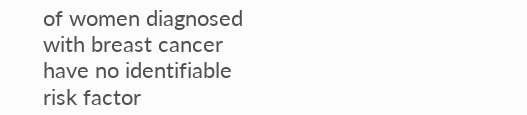of women diagnosed with breast cancer have no identifiable risk factor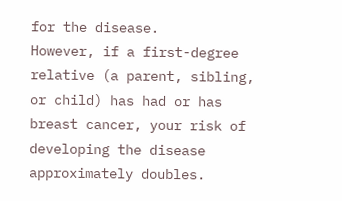for the disease.
However, if a first-degree relative (a parent, sibling, or child) has had or has breast cancer, your risk of developing the disease approximately doubles.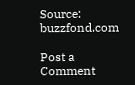Source: buzzfond.com

Post a Comment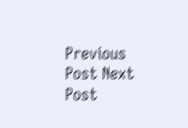Previous Post Next Post